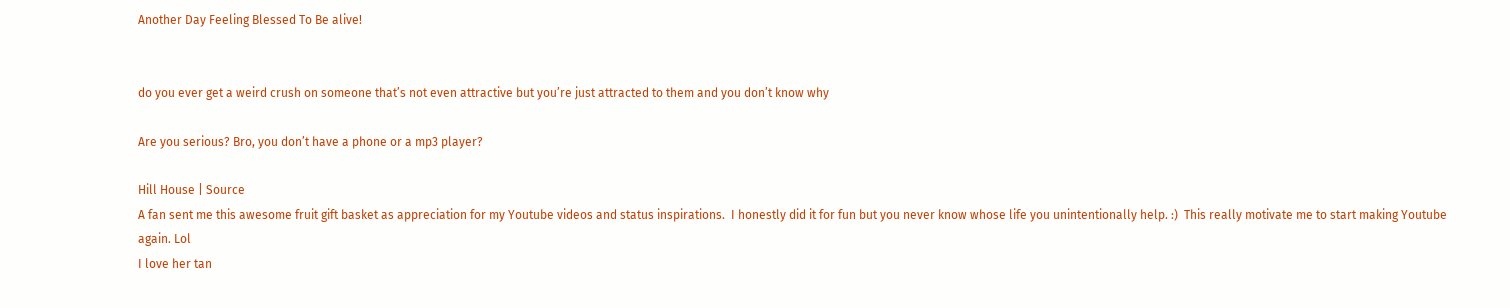Another Day Feeling Blessed To Be alive!


do you ever get a weird crush on someone that’s not even attractive but you’re just attracted to them and you don’t know why

Are you serious? Bro, you don’t have a phone or a mp3 player?

Hill House | Source
A fan sent me this awesome fruit gift basket as appreciation for my Youtube videos and status inspirations.  I honestly did it for fun but you never know whose life you unintentionally help. :)  This really motivate me to start making Youtube again. Lol
I love her tan